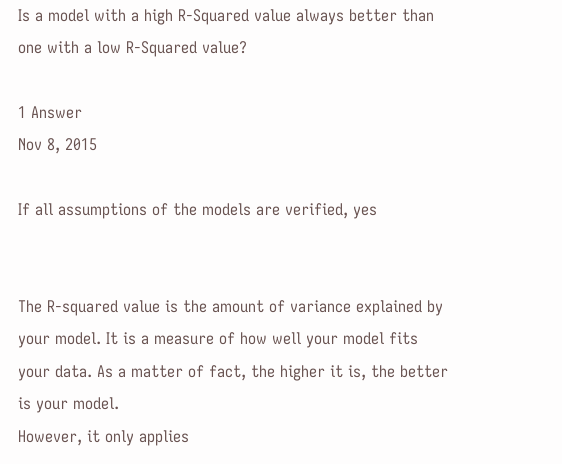Is a model with a high R-Squared value always better than one with a low R-Squared value?

1 Answer
Nov 8, 2015

If all assumptions of the models are verified, yes


The R-squared value is the amount of variance explained by your model. It is a measure of how well your model fits your data. As a matter of fact, the higher it is, the better is your model.
However, it only applies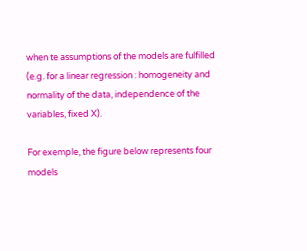when te assumptions of the models are fulfilled (e.g. for a linear regression : homogeneity and normality of the data, independence of the variables, fixed X).

For exemple, the figure below represents four models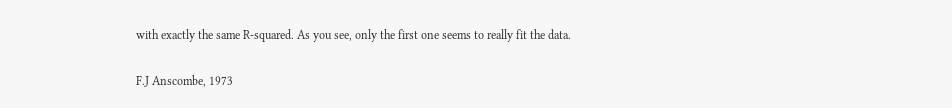with exactly the same R-squared. As you see, only the first one seems to really fit the data.

F.J Anscombe, 1973